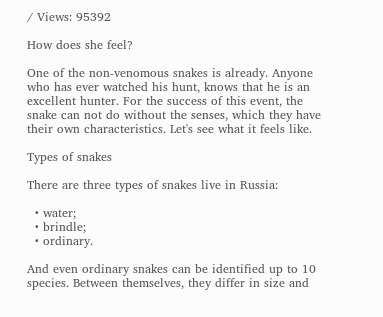/ Views: 95392

How does she feel?

One of the non-venomous snakes is already. Anyone who has ever watched his hunt, knows that he is an excellent hunter. For the success of this event, the snake can not do without the senses, which they have their own characteristics. Let's see what it feels like.

Types of snakes

There are three types of snakes live in Russia:

  • water;
  • brindle;
  • ordinary.

And even ordinary snakes can be identified up to 10 species. Between themselves, they differ in size and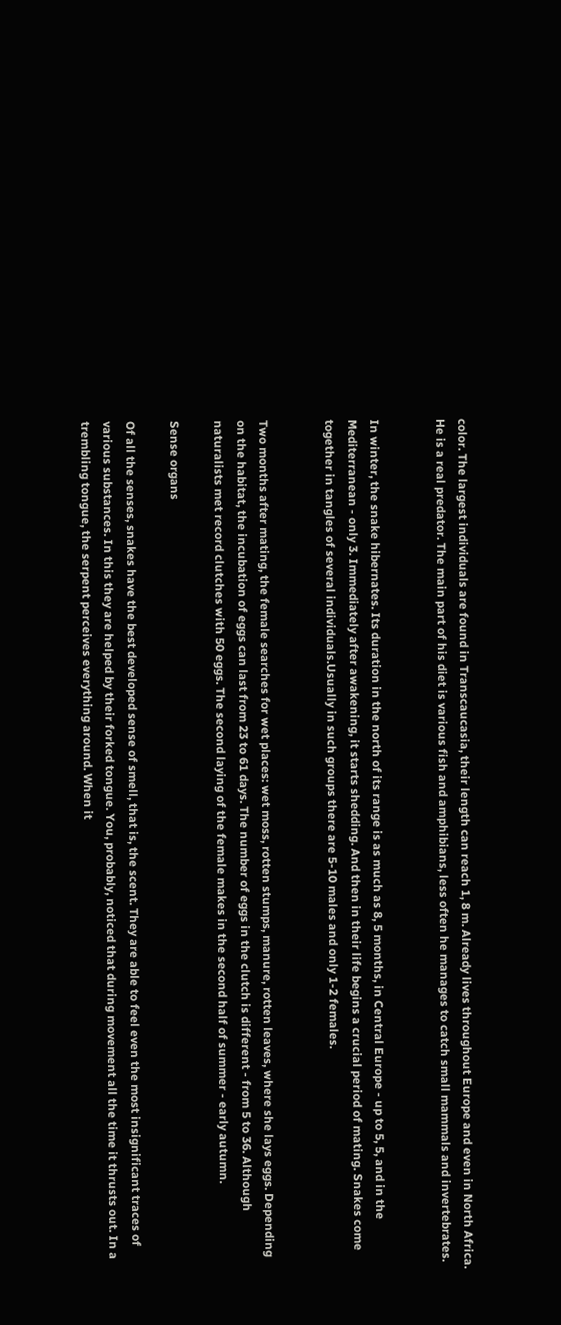color. The largest individuals are found in Transcaucasia, their length can reach 1, 8 m. Already lives throughout Europe and even in North Africa. He is a real predator. The main part of his diet is various fish and amphibians, less often he manages to catch small mammals and invertebrates.


In winter, the snake hibernates. Its duration in the north of its range is as much as 8, 5 months, in Central Europe - up to 5, 5, and in the Mediterranean - only 3. Immediately after awakening, it starts shedding. And then in their life begins a crucial period of mating. Snakes come together in tangles of several individuals.Usually in such groups there are 5-10 males and only 1-2 females.


Two months after mating, the female searches for wet places: wet moss, rotten stumps, manure, rotten leaves, where she lays eggs. Depending on the habitat, the incubation of eggs can last from 23 to 61 days. The number of eggs in the clutch is different - from 5 to 36. Although naturalists met record clutches with 50 eggs. The second laying of the female makes in the second half of summer - early autumn.

Sense organs

Of all the senses, snakes have the best developed sense of smell, that is, the scent. They are able to feel even the most insignificant traces of various substances. In this they are helped by their forked tongue. You, probably, noticed that during movement all the time it thrusts out. In a trembling tongue, the serpent perceives everything around. When it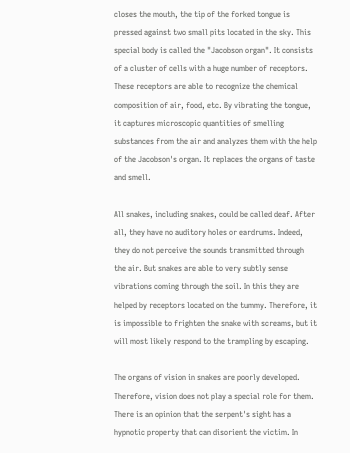closes the mouth, the tip of the forked tongue is pressed against two small pits located in the sky. This special body is called the "Jacobson organ". It consists of a cluster of cells with a huge number of receptors. These receptors are able to recognize the chemical composition of air, food, etc. By vibrating the tongue, it captures microscopic quantities of smelling substances from the air and analyzes them with the help of the Jacobson's organ. It replaces the organs of taste and smell.

All snakes, including snakes, could be called deaf. After all, they have no auditory holes or eardrums. Indeed, they do not perceive the sounds transmitted through the air. But snakes are able to very subtly sense vibrations coming through the soil. In this they are helped by receptors located on the tummy. Therefore, it is impossible to frighten the snake with screams, but it will most likely respond to the trampling by escaping.

The organs of vision in snakes are poorly developed. Therefore, vision does not play a special role for them. There is an opinion that the serpent's sight has a hypnotic property that can disorient the victim. In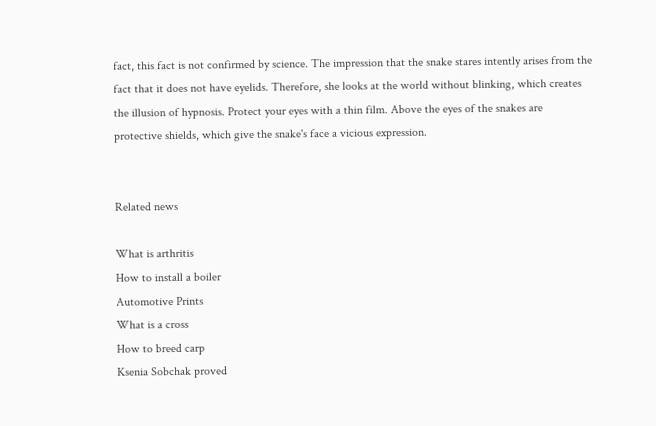fact, this fact is not confirmed by science. The impression that the snake stares intently arises from the fact that it does not have eyelids. Therefore, she looks at the world without blinking, which creates the illusion of hypnosis. Protect your eyes with a thin film. Above the eyes of the snakes are protective shields, which give the snake's face a vicious expression.


Related news

What is arthritis
How to install a boiler
Automotive Prints
What is a cross
How to breed carp
Ksenia Sobchak proved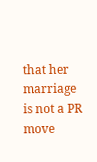that her marriage is not a PR move